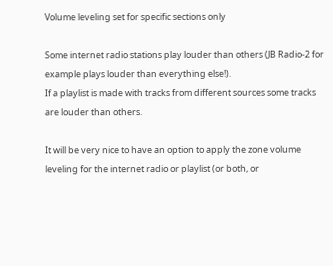Volume leveling set for specific sections only

Some internet radio stations play louder than others (JB Radio-2 for example plays louder than everything else!).
If a playlist is made with tracks from different sources some tracks are louder than others.

It will be very nice to have an option to apply the zone volume leveling for the internet radio or playlist (or both, or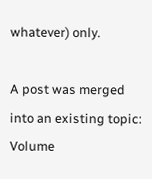whatever) only.

A post was merged into an existing topic: Volume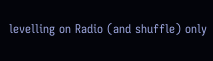levelling on Radio (and shuffle) only